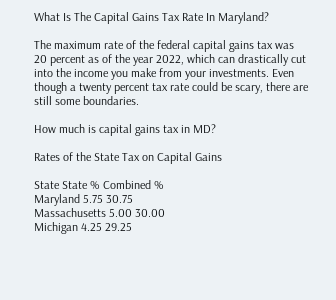What Is The Capital Gains Tax Rate In Maryland?

The maximum rate of the federal capital gains tax was 20 percent as of the year 2022, which can drastically cut into the income you make from your investments. Even though a twenty percent tax rate could be scary, there are still some boundaries.

How much is capital gains tax in MD?

Rates of the State Tax on Capital Gains

State State % Combined %
Maryland 5.75 30.75
Massachusetts 5.00 30.00
Michigan 4.25 29.25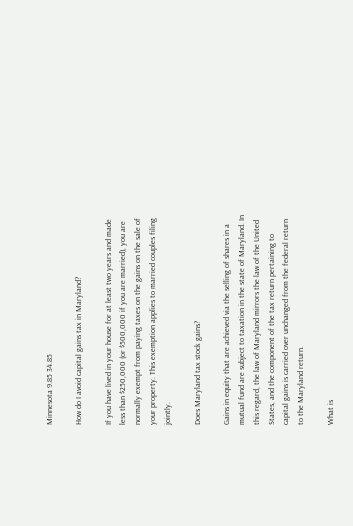Minnesota 9.85 34.85

How do I avoid capital gains tax in Maryland?

If you have lived in your house for at least two years and made less than $250,000 (or $500,000 if you are married), you are normally exempt from paying taxes on the gains on the sale of your property. This exemption applies to married couples filing jointly.

Does Maryland tax stock gains?

Gains in equity that are achieved via the selling of shares in a mutual fund are subject to taxation in the state of Maryland. In this regard, the law of Maryland mirrors the law of the United States, and the component of the tax return pertaining to capital gains is carried over unchanged from the federal return to the Maryland return.

What is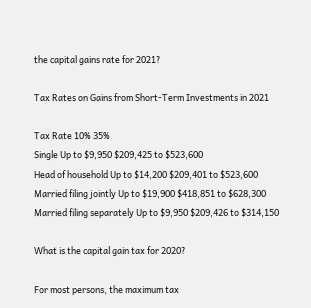the capital gains rate for 2021?

Tax Rates on Gains from Short-Term Investments in 2021

Tax Rate 10% 35%
Single Up to $9,950 $209,425 to $523,600
Head of household Up to $14,200 $209,401 to $523,600
Married filing jointly Up to $19,900 $418,851 to $628,300
Married filing separately Up to $9,950 $209,426 to $314,150

What is the capital gain tax for 2020?

For most persons, the maximum tax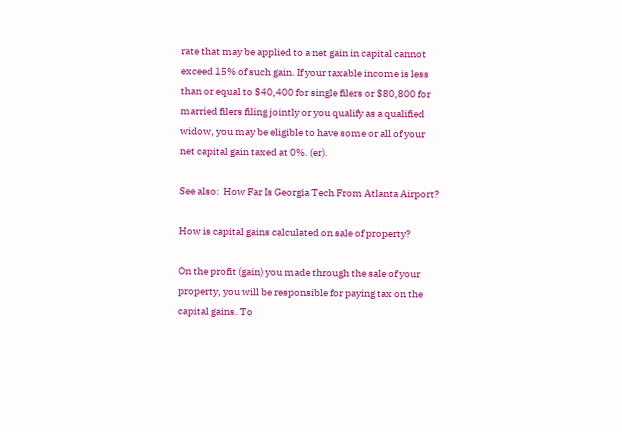rate that may be applied to a net gain in capital cannot exceed 15% of such gain. If your taxable income is less than or equal to $40,400 for single filers or $80,800 for married filers filing jointly or you qualify as a qualified widow, you may be eligible to have some or all of your net capital gain taxed at 0%. (er).

See also:  How Far Is Georgia Tech From Atlanta Airport?

How is capital gains calculated on sale of property?

On the profit (gain) you made through the sale of your property, you will be responsible for paying tax on the capital gains. To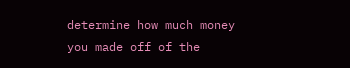determine how much money you made off of the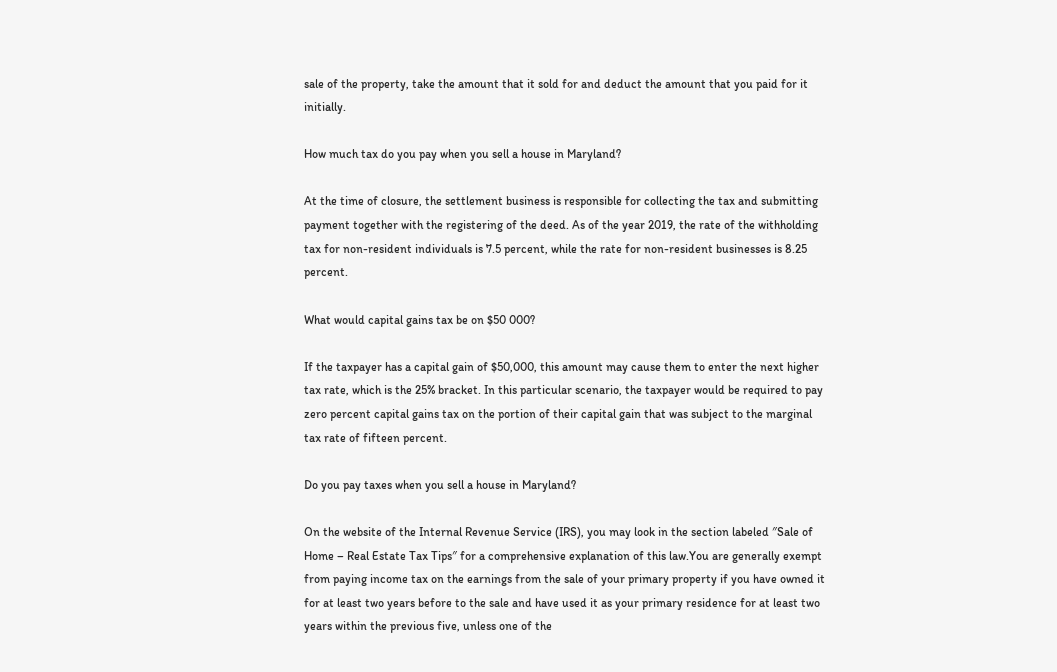sale of the property, take the amount that it sold for and deduct the amount that you paid for it initially.

How much tax do you pay when you sell a house in Maryland?

At the time of closure, the settlement business is responsible for collecting the tax and submitting payment together with the registering of the deed. As of the year 2019, the rate of the withholding tax for non-resident individuals is 7.5 percent, while the rate for non-resident businesses is 8.25 percent.

What would capital gains tax be on $50 000?

If the taxpayer has a capital gain of $50,000, this amount may cause them to enter the next higher tax rate, which is the 25% bracket. In this particular scenario, the taxpayer would be required to pay zero percent capital gains tax on the portion of their capital gain that was subject to the marginal tax rate of fifteen percent.

Do you pay taxes when you sell a house in Maryland?

On the website of the Internal Revenue Service (IRS), you may look in the section labeled ″Sale of Home – Real Estate Tax Tips″ for a comprehensive explanation of this law.You are generally exempt from paying income tax on the earnings from the sale of your primary property if you have owned it for at least two years before to the sale and have used it as your primary residence for at least two years within the previous five, unless one of the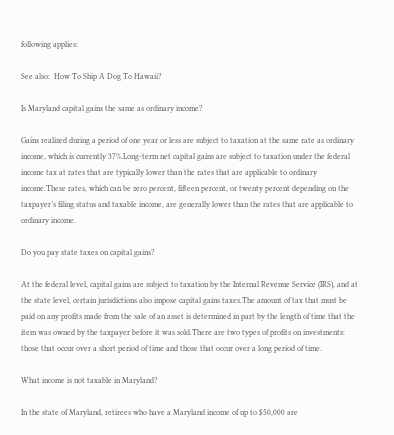following applies:

See also:  How To Ship A Dog To Hawaii?

Is Maryland capital gains the same as ordinary income?

Gains realized during a period of one year or less are subject to taxation at the same rate as ordinary income, which is currently 37%.Long-term net capital gains are subject to taxation under the federal income tax at rates that are typically lower than the rates that are applicable to ordinary income.These rates, which can be zero percent, fifteen percent, or twenty percent depending on the taxpayer’s filing status and taxable income, are generally lower than the rates that are applicable to ordinary income.

Do you pay state taxes on capital gains?

At the federal level, capital gains are subject to taxation by the Internal Revenue Service (IRS), and at the state level, certain jurisdictions also impose capital gains taxes.The amount of tax that must be paid on any profits made from the sale of an asset is determined in part by the length of time that the item was owned by the taxpayer before it was sold.There are two types of profits on investments: those that occur over a short period of time and those that occur over a long period of time.

What income is not taxable in Maryland?

In the state of Maryland, retirees who have a Maryland income of up to $50,000 are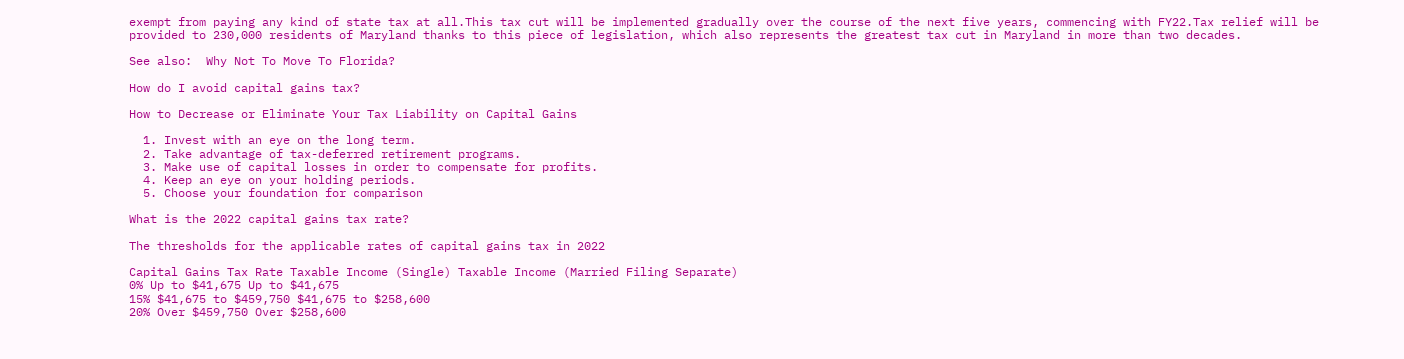exempt from paying any kind of state tax at all.This tax cut will be implemented gradually over the course of the next five years, commencing with FY22.Tax relief will be provided to 230,000 residents of Maryland thanks to this piece of legislation, which also represents the greatest tax cut in Maryland in more than two decades.

See also:  Why Not To Move To Florida?

How do I avoid capital gains tax?

How to Decrease or Eliminate Your Tax Liability on Capital Gains

  1. Invest with an eye on the long term.
  2. Take advantage of tax-deferred retirement programs.
  3. Make use of capital losses in order to compensate for profits.
  4. Keep an eye on your holding periods.
  5. Choose your foundation for comparison

What is the 2022 capital gains tax rate?

The thresholds for the applicable rates of capital gains tax in 2022

Capital Gains Tax Rate Taxable Income (Single) Taxable Income (Married Filing Separate)
0% Up to $41,675 Up to $41,675
15% $41,675 to $459,750 $41,675 to $258,600
20% Over $459,750 Over $258,600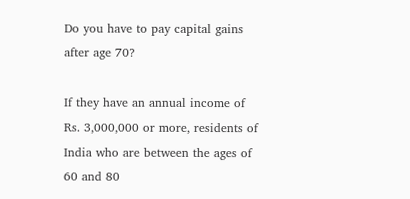Do you have to pay capital gains after age 70?

If they have an annual income of Rs. 3,000,000 or more, residents of India who are between the ages of 60 and 80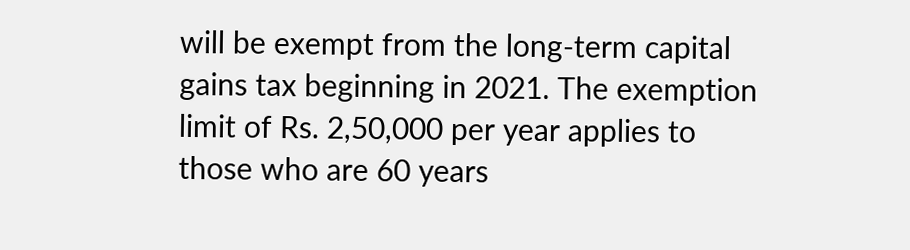will be exempt from the long-term capital gains tax beginning in 2021. The exemption limit of Rs. 2,50,000 per year applies to those who are 60 years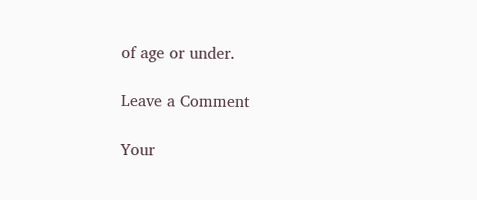of age or under.

Leave a Comment

Your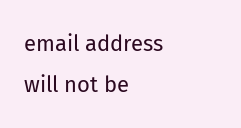email address will not be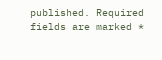published. Required fields are marked *